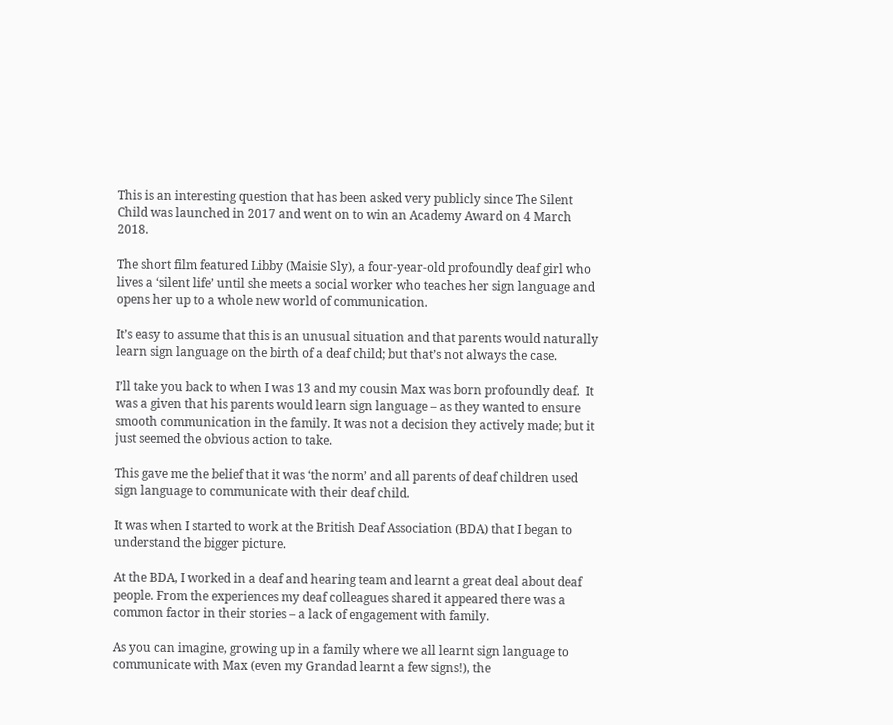This is an interesting question that has been asked very publicly since The Silent Child was launched in 2017 and went on to win an Academy Award on 4 March 2018.

The short film featured Libby (Maisie Sly), a four-year-old profoundly deaf girl who lives a ‘silent life’ until she meets a social worker who teaches her sign language and opens her up to a whole new world of communication.

It’s easy to assume that this is an unusual situation and that parents would naturally learn sign language on the birth of a deaf child; but that’s not always the case.

I’ll take you back to when I was 13 and my cousin Max was born profoundly deaf.  It was a given that his parents would learn sign language – as they wanted to ensure smooth communication in the family. It was not a decision they actively made; but it just seemed the obvious action to take.

This gave me the belief that it was ‘the norm’ and all parents of deaf children used sign language to communicate with their deaf child.

It was when I started to work at the British Deaf Association (BDA) that I began to understand the bigger picture.

At the BDA, I worked in a deaf and hearing team and learnt a great deal about deaf people. From the experiences my deaf colleagues shared it appeared there was a common factor in their stories – a lack of engagement with family.

As you can imagine, growing up in a family where we all learnt sign language to communicate with Max (even my Grandad learnt a few signs!), the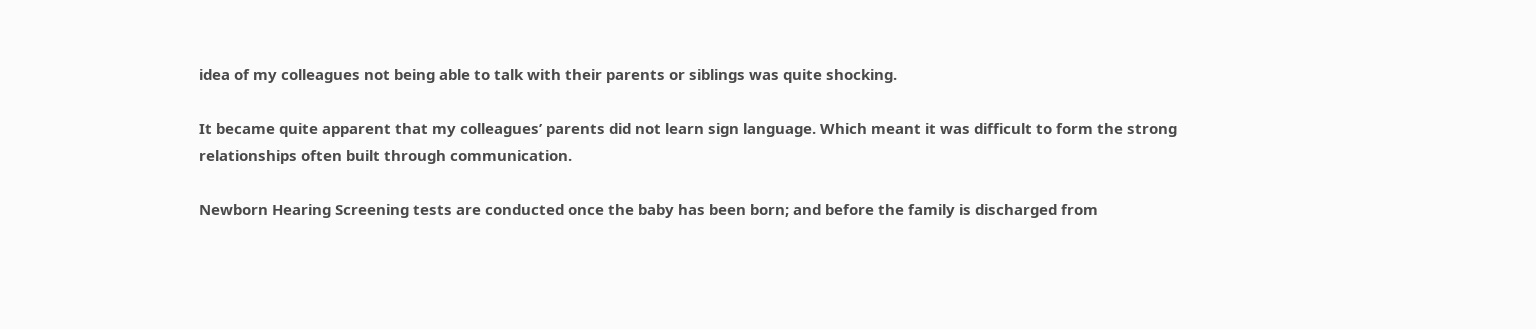idea of my colleagues not being able to talk with their parents or siblings was quite shocking.

It became quite apparent that my colleagues’ parents did not learn sign language. Which meant it was difficult to form the strong relationships often built through communication.

Newborn Hearing Screening tests are conducted once the baby has been born; and before the family is discharged from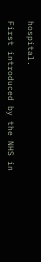hospital.

First introduced by the NHS in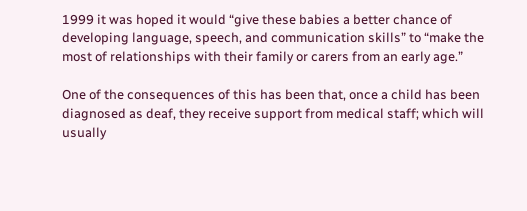1999 it was hoped it would “give these babies a better chance of developing language, speech, and communication skills” to “make the most of relationships with their family or carers from an early age.”

One of the consequences of this has been that, once a child has been diagnosed as deaf, they receive support from medical staff; which will usually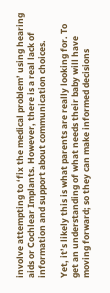involve attempting to ‘fix the medical problem’ using hearing aids or Cochlear Implants. However, there is a real lack of information and support about communication choices.

Yet, it’s likely this is what parents are really looking for. To get an understanding of what needs their baby will have moving forward; so they can make informed decisions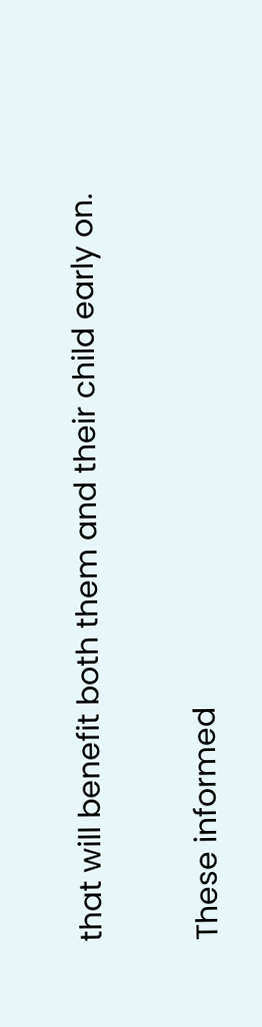that will benefit both them and their child early on.

These informed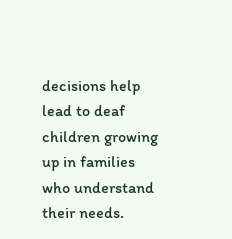decisions help lead to deaf children growing up in families who understand their needs.